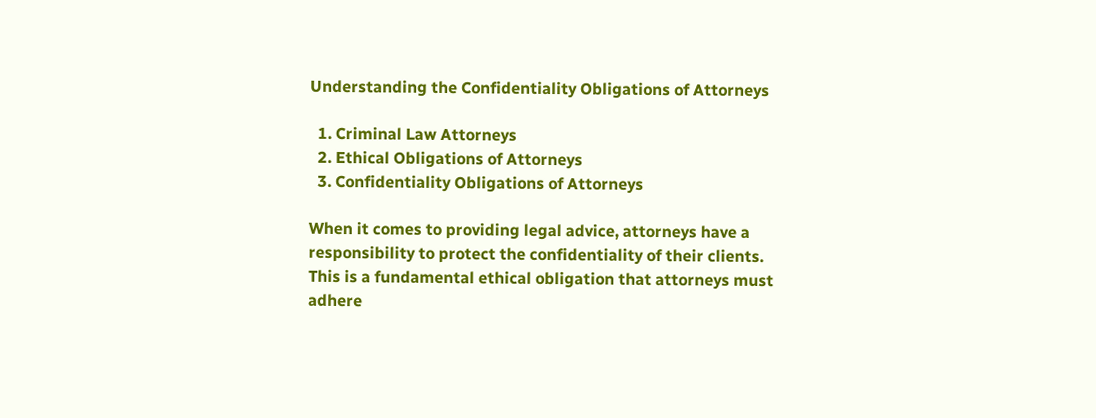Understanding the Confidentiality Obligations of Attorneys

  1. Criminal Law Attorneys
  2. Ethical Obligations of Attorneys
  3. Confidentiality Obligations of Attorneys

When it comes to providing legal advice, attorneys have a responsibility to protect the confidentiality of their clients. This is a fundamental ethical obligation that attorneys must adhere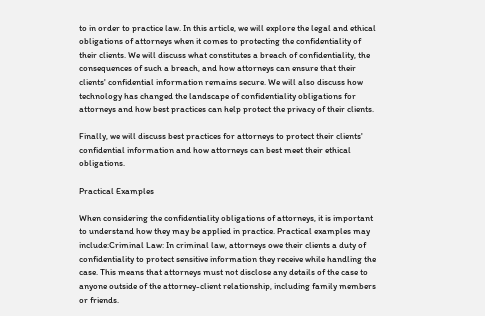to in order to practice law. In this article, we will explore the legal and ethical obligations of attorneys when it comes to protecting the confidentiality of their clients. We will discuss what constitutes a breach of confidentiality, the consequences of such a breach, and how attorneys can ensure that their clients' confidential information remains secure. We will also discuss how technology has changed the landscape of confidentiality obligations for attorneys and how best practices can help protect the privacy of their clients.

Finally, we will discuss best practices for attorneys to protect their clients' confidential information and how attorneys can best meet their ethical obligations.

Practical Examples

When considering the confidentiality obligations of attorneys, it is important to understand how they may be applied in practice. Practical examples may include:Criminal Law: In criminal law, attorneys owe their clients a duty of confidentiality to protect sensitive information they receive while handling the case. This means that attorneys must not disclose any details of the case to anyone outside of the attorney-client relationship, including family members or friends.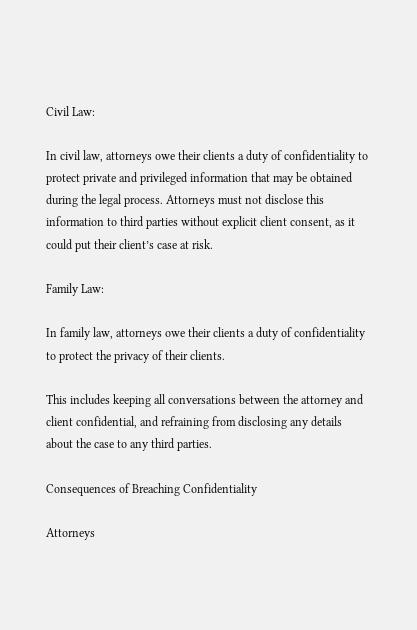Civil Law:

In civil law, attorneys owe their clients a duty of confidentiality to protect private and privileged information that may be obtained during the legal process. Attorneys must not disclose this information to third parties without explicit client consent, as it could put their client’s case at risk.

Family Law:

In family law, attorneys owe their clients a duty of confidentiality to protect the privacy of their clients.

This includes keeping all conversations between the attorney and client confidential, and refraining from disclosing any details about the case to any third parties.

Consequences of Breaching Confidentiality

Attorneys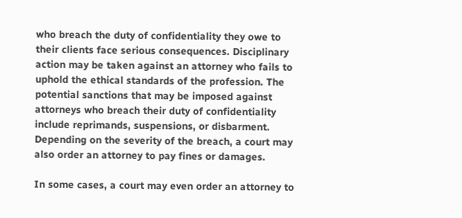who breach the duty of confidentiality they owe to their clients face serious consequences. Disciplinary action may be taken against an attorney who fails to uphold the ethical standards of the profession. The potential sanctions that may be imposed against attorneys who breach their duty of confidentiality include reprimands, suspensions, or disbarment. Depending on the severity of the breach, a court may also order an attorney to pay fines or damages.

In some cases, a court may even order an attorney to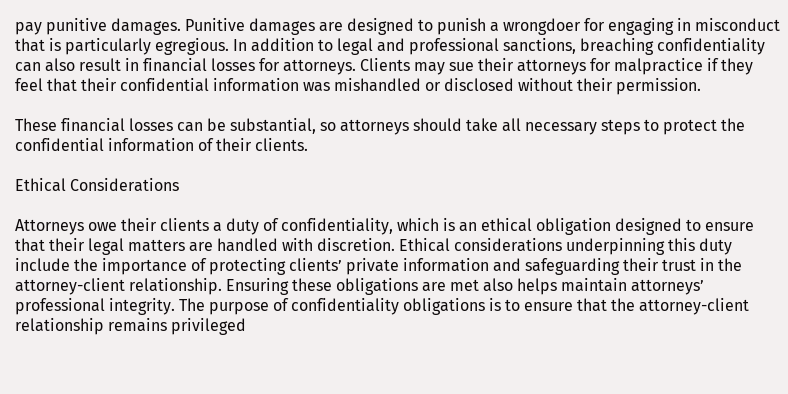pay punitive damages. Punitive damages are designed to punish a wrongdoer for engaging in misconduct that is particularly egregious. In addition to legal and professional sanctions, breaching confidentiality can also result in financial losses for attorneys. Clients may sue their attorneys for malpractice if they feel that their confidential information was mishandled or disclosed without their permission.

These financial losses can be substantial, so attorneys should take all necessary steps to protect the confidential information of their clients.

Ethical Considerations

Attorneys owe their clients a duty of confidentiality, which is an ethical obligation designed to ensure that their legal matters are handled with discretion. Ethical considerations underpinning this duty include the importance of protecting clients’ private information and safeguarding their trust in the attorney-client relationship. Ensuring these obligations are met also helps maintain attorneys’ professional integrity. The purpose of confidentiality obligations is to ensure that the attorney-client relationship remains privileged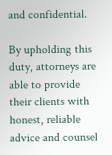and confidential.

By upholding this duty, attorneys are able to provide their clients with honest, reliable advice and counsel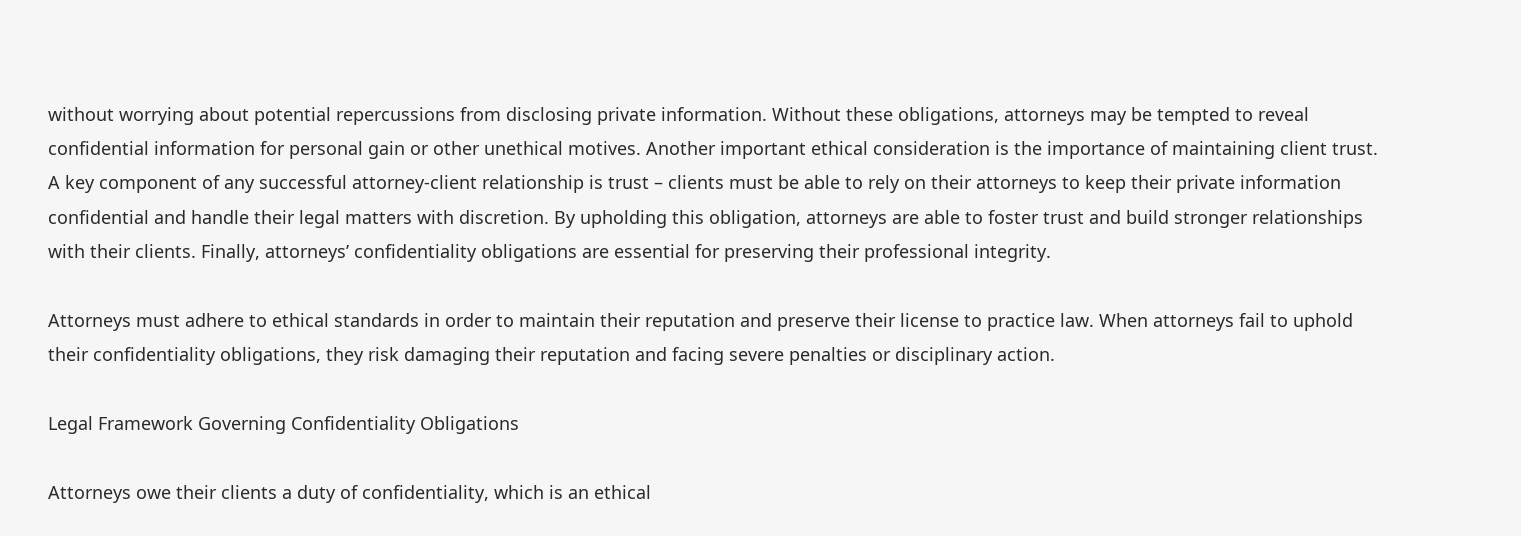without worrying about potential repercussions from disclosing private information. Without these obligations, attorneys may be tempted to reveal confidential information for personal gain or other unethical motives. Another important ethical consideration is the importance of maintaining client trust. A key component of any successful attorney-client relationship is trust – clients must be able to rely on their attorneys to keep their private information confidential and handle their legal matters with discretion. By upholding this obligation, attorneys are able to foster trust and build stronger relationships with their clients. Finally, attorneys’ confidentiality obligations are essential for preserving their professional integrity.

Attorneys must adhere to ethical standards in order to maintain their reputation and preserve their license to practice law. When attorneys fail to uphold their confidentiality obligations, they risk damaging their reputation and facing severe penalties or disciplinary action.

Legal Framework Governing Confidentiality Obligations

Attorneys owe their clients a duty of confidentiality, which is an ethical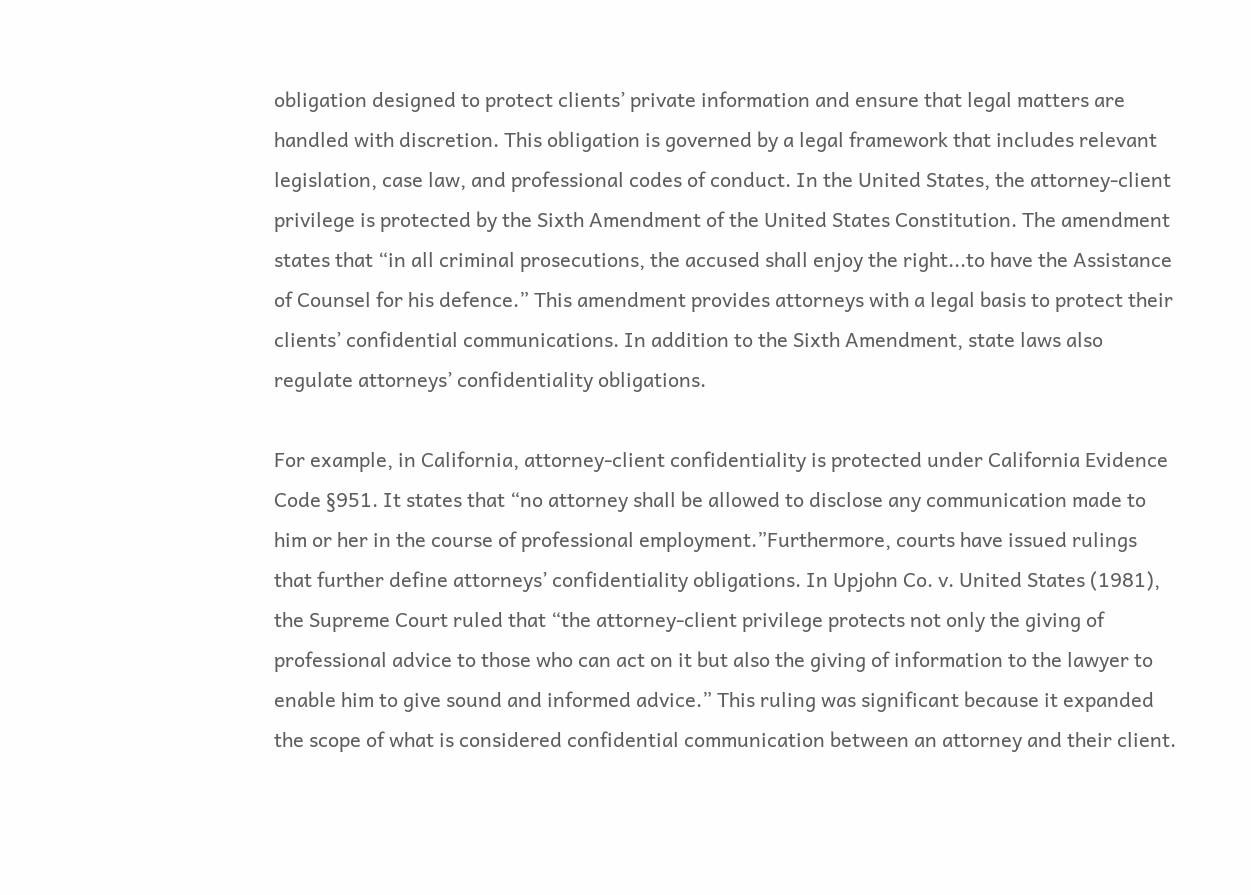obligation designed to protect clients’ private information and ensure that legal matters are handled with discretion. This obligation is governed by a legal framework that includes relevant legislation, case law, and professional codes of conduct. In the United States, the attorney-client privilege is protected by the Sixth Amendment of the United States Constitution. The amendment states that “in all criminal prosecutions, the accused shall enjoy the right...to have the Assistance of Counsel for his defence.” This amendment provides attorneys with a legal basis to protect their clients’ confidential communications. In addition to the Sixth Amendment, state laws also regulate attorneys’ confidentiality obligations.

For example, in California, attorney-client confidentiality is protected under California Evidence Code §951. It states that “no attorney shall be allowed to disclose any communication made to him or her in the course of professional employment.”Furthermore, courts have issued rulings that further define attorneys’ confidentiality obligations. In Upjohn Co. v. United States (1981), the Supreme Court ruled that “the attorney-client privilege protects not only the giving of professional advice to those who can act on it but also the giving of information to the lawyer to enable him to give sound and informed advice.” This ruling was significant because it expanded the scope of what is considered confidential communication between an attorney and their client.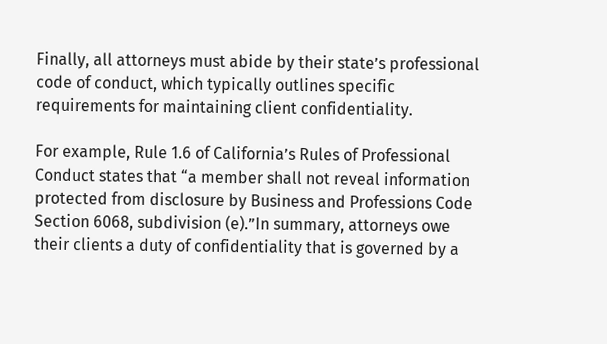Finally, all attorneys must abide by their state’s professional code of conduct, which typically outlines specific requirements for maintaining client confidentiality.

For example, Rule 1.6 of California’s Rules of Professional Conduct states that “a member shall not reveal information protected from disclosure by Business and Professions Code Section 6068, subdivision (e).”In summary, attorneys owe their clients a duty of confidentiality that is governed by a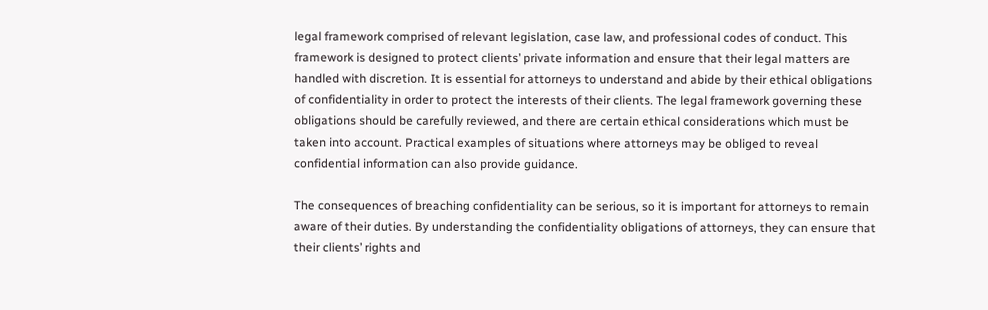legal framework comprised of relevant legislation, case law, and professional codes of conduct. This framework is designed to protect clients’ private information and ensure that their legal matters are handled with discretion. It is essential for attorneys to understand and abide by their ethical obligations of confidentiality in order to protect the interests of their clients. The legal framework governing these obligations should be carefully reviewed, and there are certain ethical considerations which must be taken into account. Practical examples of situations where attorneys may be obliged to reveal confidential information can also provide guidance.

The consequences of breaching confidentiality can be serious, so it is important for attorneys to remain aware of their duties. By understanding the confidentiality obligations of attorneys, they can ensure that their clients’ rights and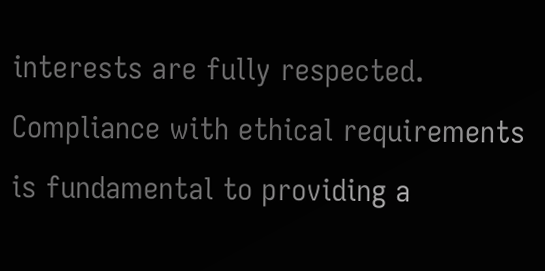interests are fully respected. Compliance with ethical requirements is fundamental to providing a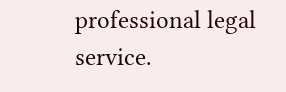professional legal service.